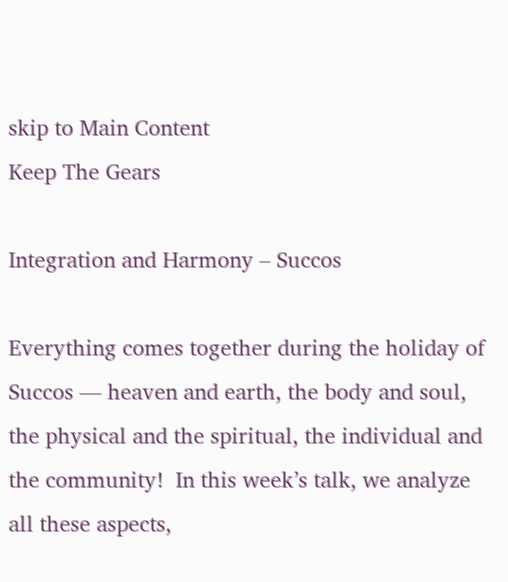skip to Main Content
Keep The Gears

Integration and Harmony – Succos

Everything comes together during the holiday of Succos — heaven and earth, the body and soul, the physical and the spiritual, the individual and the community!  In this week’s talk, we analyze all these aspects,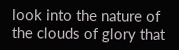look into the nature of the clouds of glory that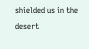shielded us in the desert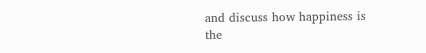and discuss how happiness is the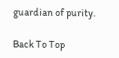guardian of purity.

Back To Top